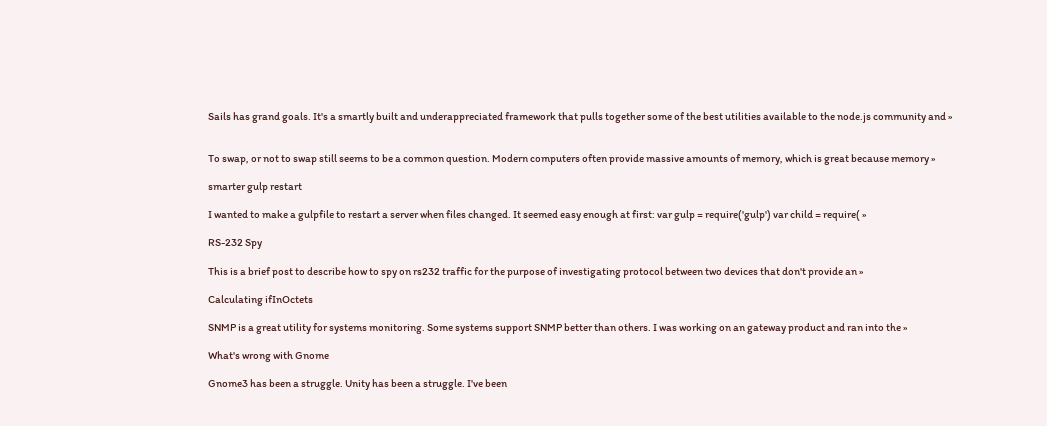Sails has grand goals. It's a smartly built and underappreciated framework that pulls together some of the best utilities available to the node.js community and »


To swap, or not to swap still seems to be a common question. Modern computers often provide massive amounts of memory, which is great because memory »

smarter gulp restart

I wanted to make a gulpfile to restart a server when files changed. It seemed easy enough at first: var gulp = require('gulp') var child = require( »

RS-232 Spy

This is a brief post to describe how to spy on rs232 traffic for the purpose of investigating protocol between two devices that don't provide an »

Calculating ifInOctets

SNMP is a great utility for systems monitoring. Some systems support SNMP better than others. I was working on an gateway product and ran into the »

What's wrong with Gnome

Gnome3 has been a struggle. Unity has been a struggle. I've been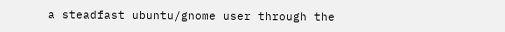a steadfast ubuntu/gnome user through the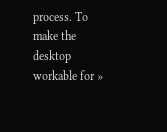process. To make the desktop workable for »